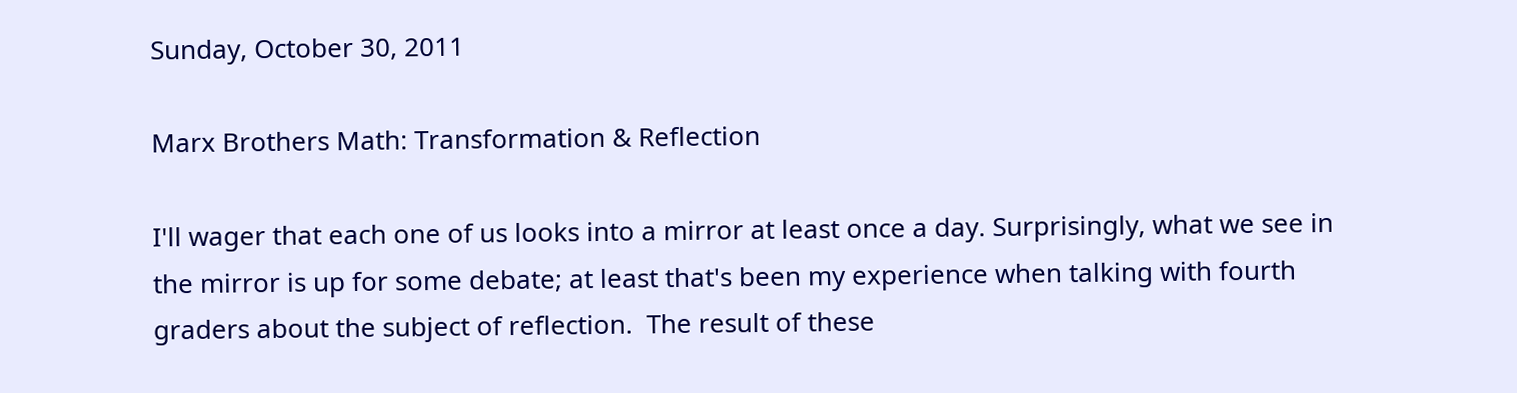Sunday, October 30, 2011

Marx Brothers Math: Transformation & Reflection

I'll wager that each one of us looks into a mirror at least once a day. Surprisingly, what we see in the mirror is up for some debate; at least that's been my experience when talking with fourth graders about the subject of reflection.  The result of these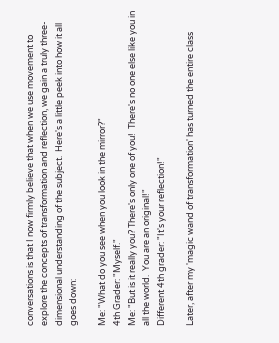conversations is that I now firmly believe that when we use movement to explore the concepts of transformation and reflection, we gain a truly three-dimensional understanding of the subject.  Here's a little peek into how it all goes down:

Me: "What do you see when you look in the mirror?"
4th Grader: "Myself."
Me: "But is it really you? There's only one of you!  There's no one else like you in all the world.  You are an original!"
Different 4th grader: "It's your reflection!"

Later, after my 'magic wand of transformation' has turned the entire class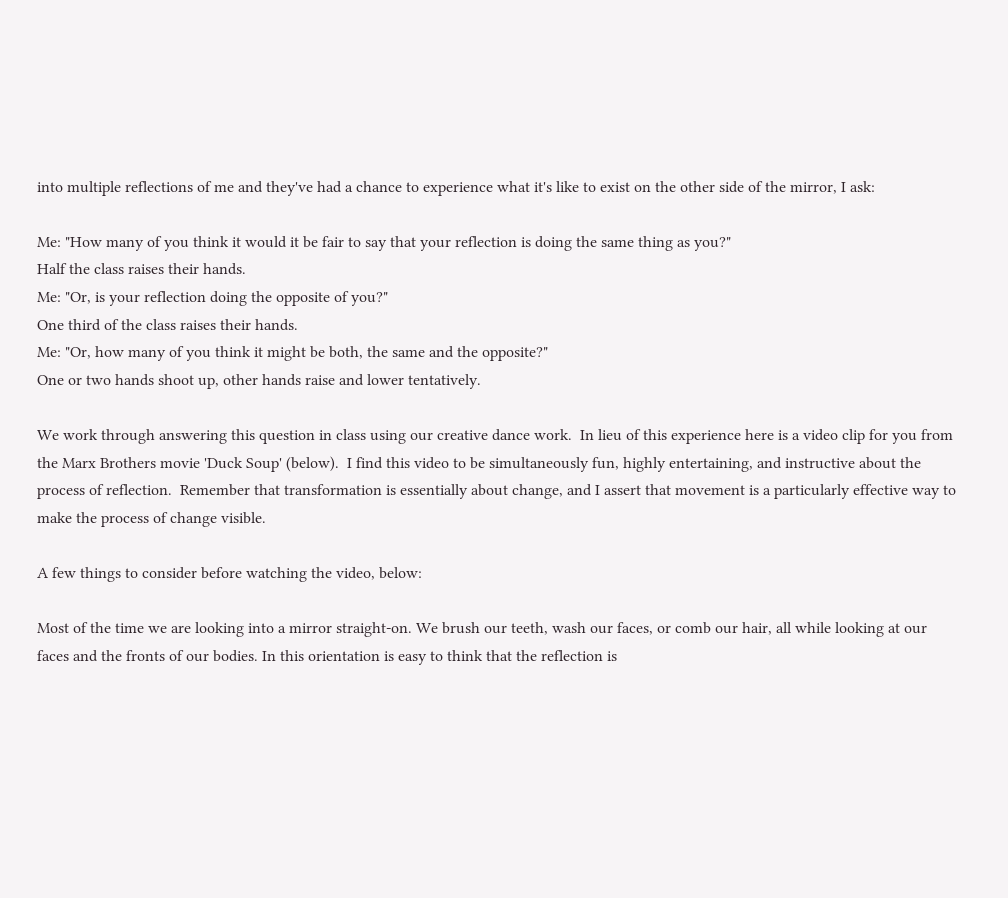into multiple reflections of me and they've had a chance to experience what it's like to exist on the other side of the mirror, I ask:

Me: "How many of you think it would it be fair to say that your reflection is doing the same thing as you?"
Half the class raises their hands.
Me: "Or, is your reflection doing the opposite of you?"
One third of the class raises their hands.
Me: "Or, how many of you think it might be both, the same and the opposite?"
One or two hands shoot up, other hands raise and lower tentatively.

We work through answering this question in class using our creative dance work.  In lieu of this experience here is a video clip for you from the Marx Brothers movie 'Duck Soup' (below).  I find this video to be simultaneously fun, highly entertaining, and instructive about the process of reflection.  Remember that transformation is essentially about change, and I assert that movement is a particularly effective way to make the process of change visible.

A few things to consider before watching the video, below:

Most of the time we are looking into a mirror straight-on. We brush our teeth, wash our faces, or comb our hair, all while looking at our faces and the fronts of our bodies. In this orientation is easy to think that the reflection is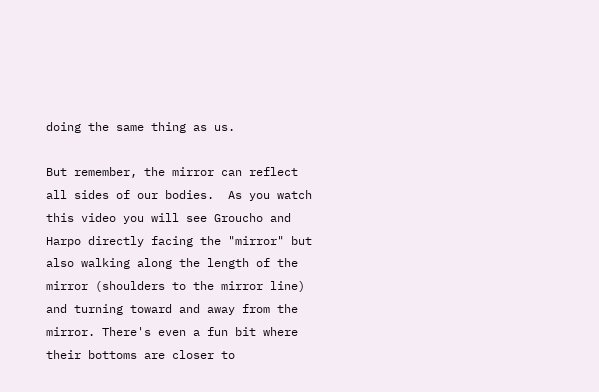doing the same thing as us.

But remember, the mirror can reflect all sides of our bodies.  As you watch this video you will see Groucho and Harpo directly facing the "mirror" but also walking along the length of the mirror (shoulders to the mirror line) and turning toward and away from the mirror. There's even a fun bit where their bottoms are closer to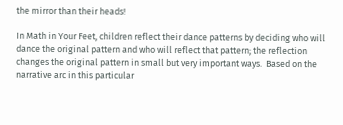the mirror than their heads!

In Math in Your Feet, children reflect their dance patterns by deciding who will dance the original pattern and who will reflect that pattern; the reflection changes the original pattern in small but very important ways.  Based on the narrative arc in this particular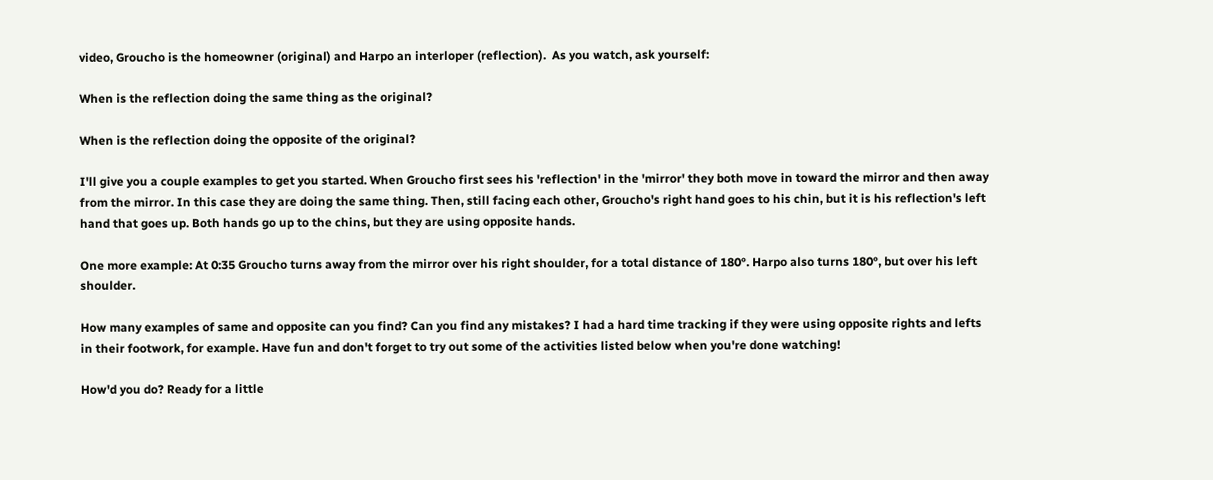video, Groucho is the homeowner (original) and Harpo an interloper (reflection).  As you watch, ask yourself:

When is the reflection doing the same thing as the original?

When is the reflection doing the opposite of the original?

I'll give you a couple examples to get you started. When Groucho first sees his 'reflection' in the 'mirror' they both move in toward the mirror and then away from the mirror. In this case they are doing the same thing. Then, still facing each other, Groucho's right hand goes to his chin, but it is his reflection's left hand that goes up. Both hands go up to the chins, but they are using opposite hands.

One more example: At 0:35 Groucho turns away from the mirror over his right shoulder, for a total distance of 180°. Harpo also turns 180°, but over his left shoulder.

How many examples of same and opposite can you find? Can you find any mistakes? I had a hard time tracking if they were using opposite rights and lefts in their footwork, for example. Have fun and don't forget to try out some of the activities listed below when you're done watching!

How'd you do? Ready for a little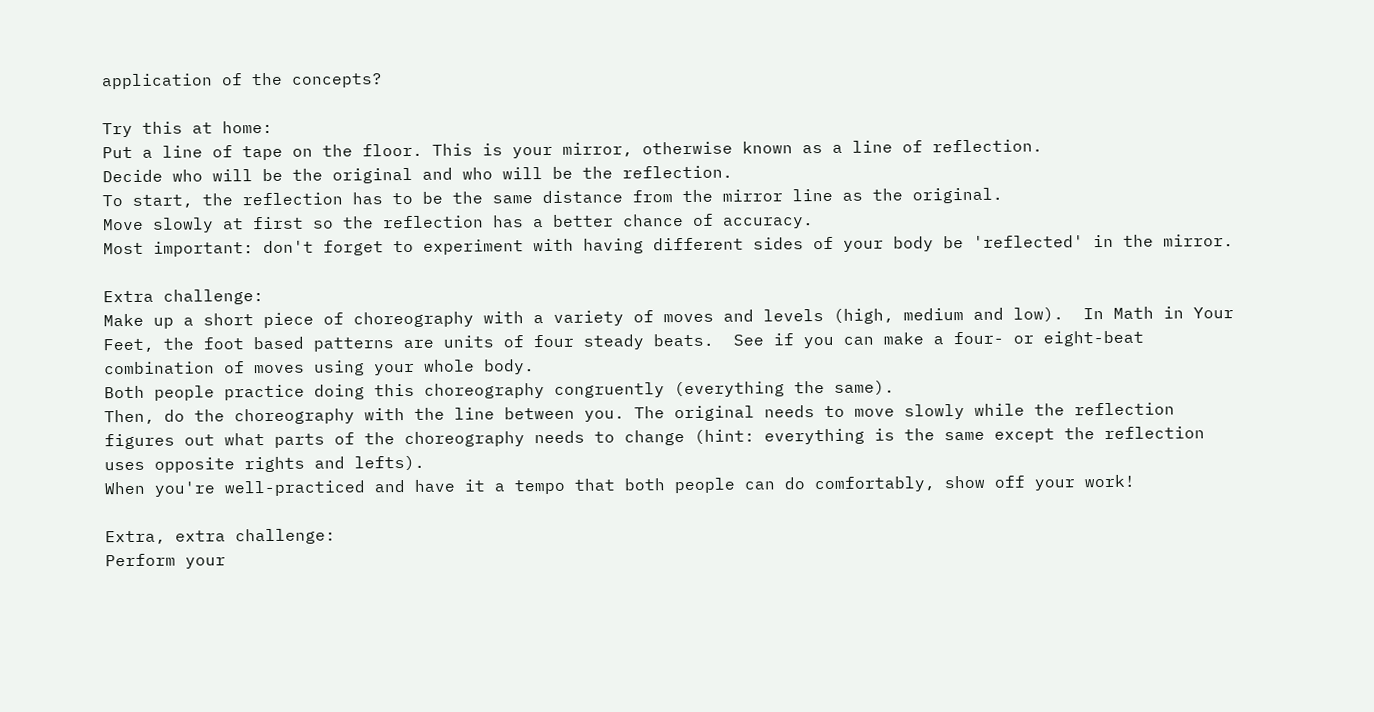application of the concepts?

Try this at home:
Put a line of tape on the floor. This is your mirror, otherwise known as a line of reflection.
Decide who will be the original and who will be the reflection.
To start, the reflection has to be the same distance from the mirror line as the original.
Move slowly at first so the reflection has a better chance of accuracy.
Most important: don't forget to experiment with having different sides of your body be 'reflected' in the mirror.

Extra challenge:
Make up a short piece of choreography with a variety of moves and levels (high, medium and low).  In Math in Your Feet, the foot based patterns are units of four steady beats.  See if you can make a four- or eight-beat combination of moves using your whole body.
Both people practice doing this choreography congruently (everything the same).
Then, do the choreography with the line between you. The original needs to move slowly while the reflection figures out what parts of the choreography needs to change (hint: everything is the same except the reflection uses opposite rights and lefts).
When you're well-practiced and have it a tempo that both people can do comfortably, show off your work!

Extra, extra challenge:
Perform your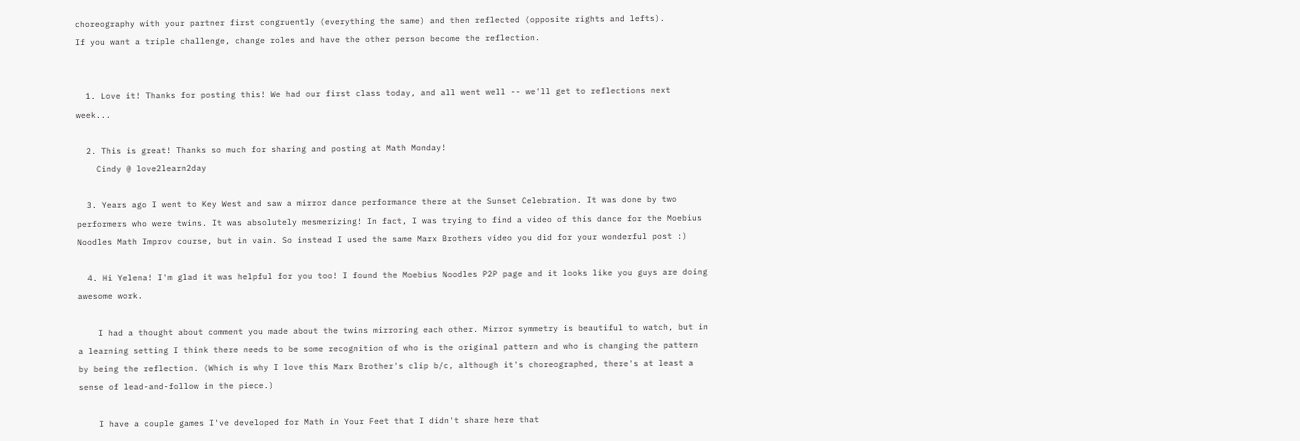choreography with your partner first congruently (everything the same) and then reflected (opposite rights and lefts).
If you want a triple challenge, change roles and have the other person become the reflection.


  1. Love it! Thanks for posting this! We had our first class today, and all went well -- we'll get to reflections next week...

  2. This is great! Thanks so much for sharing and posting at Math Monday!
    Cindy @ love2learn2day

  3. Years ago I went to Key West and saw a mirror dance performance there at the Sunset Celebration. It was done by two performers who were twins. It was absolutely mesmerizing! In fact, I was trying to find a video of this dance for the Moebius Noodles Math Improv course, but in vain. So instead I used the same Marx Brothers video you did for your wonderful post :)

  4. Hi Yelena! I'm glad it was helpful for you too! I found the Moebius Noodles P2P page and it looks like you guys are doing awesome work.

    I had a thought about comment you made about the twins mirroring each other. Mirror symmetry is beautiful to watch, but in a learning setting I think there needs to be some recognition of who is the original pattern and who is changing the pattern by being the reflection. (Which is why I love this Marx Brother's clip b/c, although it's choreographed, there's at least a sense of lead-and-follow in the piece.)

    I have a couple games I've developed for Math in Your Feet that I didn't share here that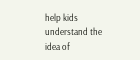help kids understand the idea of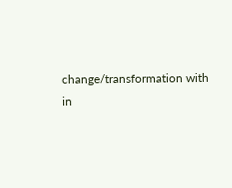change/transformation with in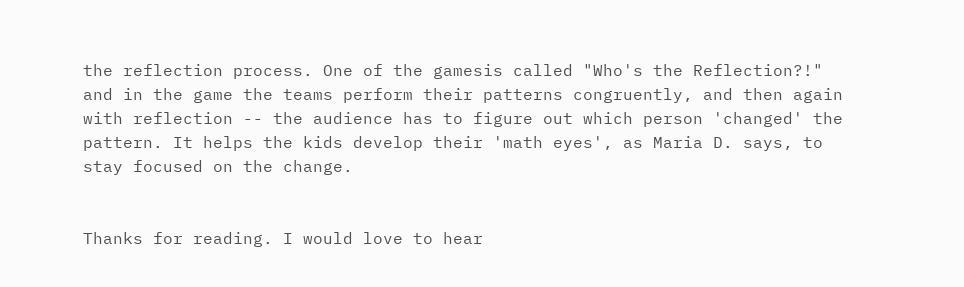the reflection process. One of the gamesis called "Who's the Reflection?!" and in the game the teams perform their patterns congruently, and then again with reflection -- the audience has to figure out which person 'changed' the pattern. It helps the kids develop their 'math eyes', as Maria D. says, to stay focused on the change.


Thanks for reading. I would love to hear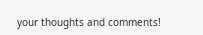your thoughts and comments!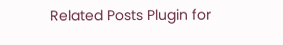Related Posts Plugin for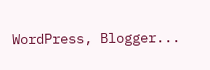WordPress, Blogger...